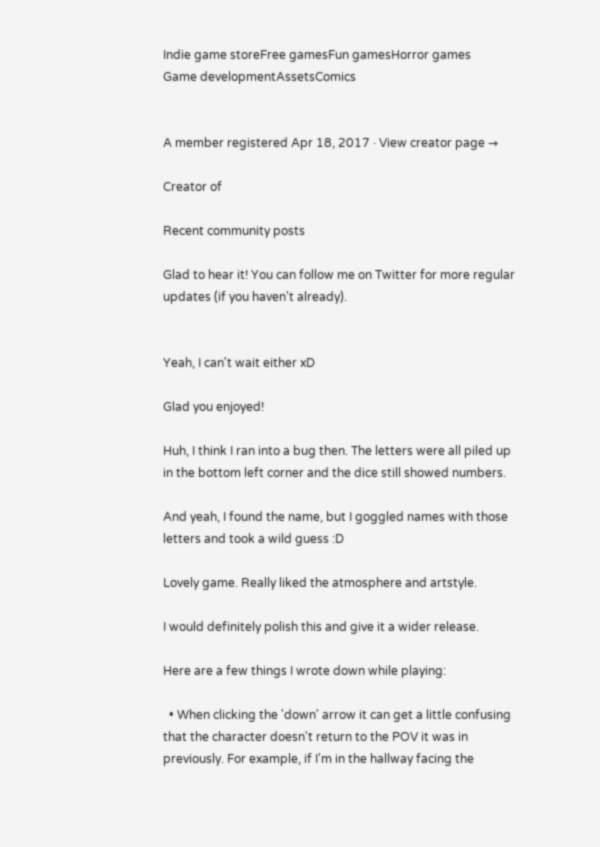Indie game storeFree gamesFun gamesHorror games
Game developmentAssetsComics


A member registered Apr 18, 2017 · View creator page →

Creator of

Recent community posts

Glad to hear it! You can follow me on Twitter for more regular updates (if you haven't already).


Yeah, I can't wait either xD

Glad you enjoyed!

Huh, I think I ran into a bug then. The letters were all piled up in the bottom left corner and the dice still showed numbers.

And yeah, I found the name, but I goggled names with those letters and took a wild guess :D

Lovely game. Really liked the atmosphere and artstyle.

I would definitely polish this and give it a wider release.

Here are a few things I wrote down while playing:

  • When clicking the 'down' arrow it can get a little confusing that the character doesn't return to the POV it was in previously. For example, if I'm in the hallway facing the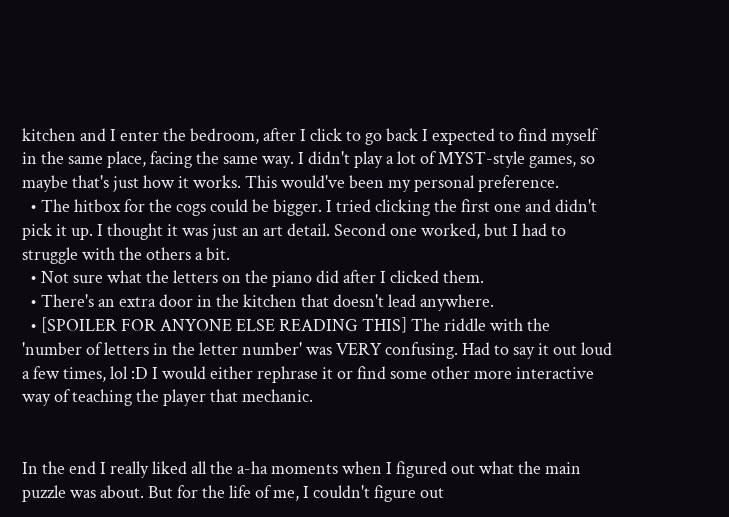kitchen and I enter the bedroom, after I click to go back I expected to find myself in the same place, facing the same way. I didn't play a lot of MYST-style games, so maybe that's just how it works. This would've been my personal preference.
  • The hitbox for the cogs could be bigger. I tried clicking the first one and didn't pick it up. I thought it was just an art detail. Second one worked, but I had to struggle with the others a bit.
  • Not sure what the letters on the piano did after I clicked them.
  • There's an extra door in the kitchen that doesn't lead anywhere.
  • [SPOILER FOR ANYONE ELSE READING THIS] The riddle with the 'number of letters in the letter number' was VERY confusing. Had to say it out loud a few times, lol :D I would either rephrase it or find some other more interactive way of teaching the player that mechanic.


In the end I really liked all the a-ha moments when I figured out what the main puzzle was about. But for the life of me, I couldn't figure out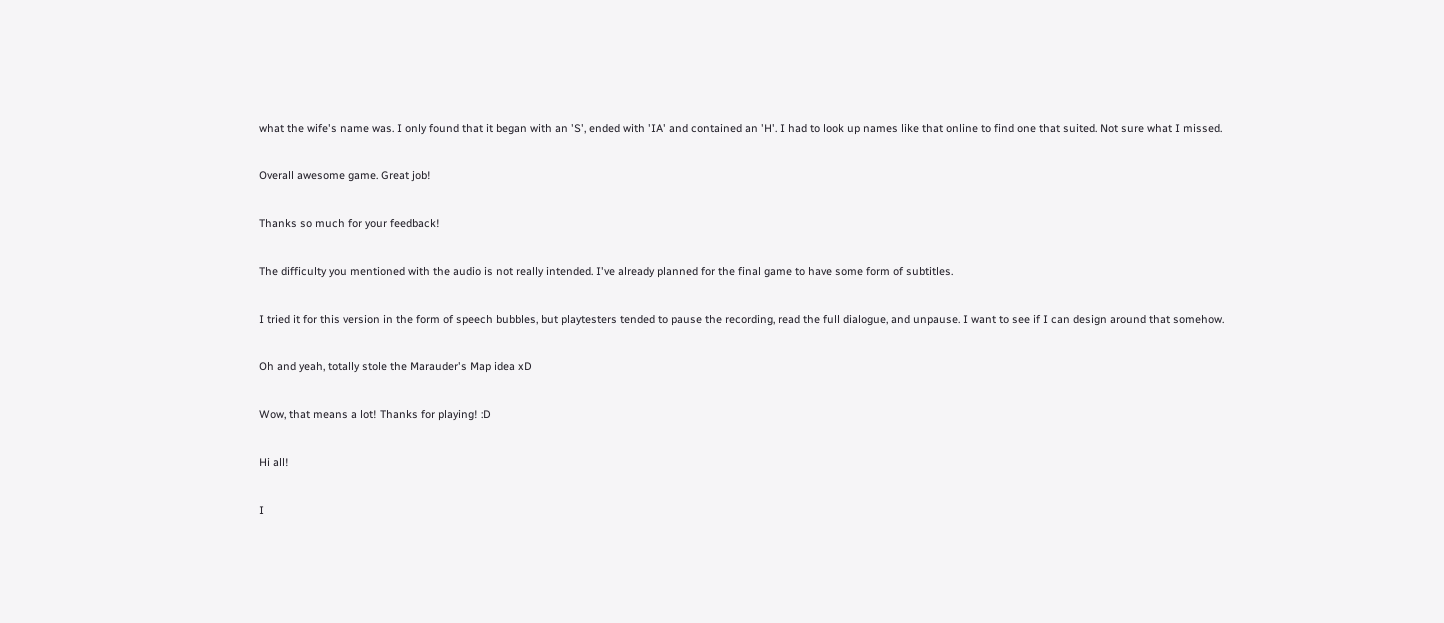what the wife's name was. I only found that it began with an 'S', ended with 'IA' and contained an 'H'. I had to look up names like that online to find one that suited. Not sure what I missed.

Overall awesome game. Great job!

Thanks so much for your feedback!

The difficulty you mentioned with the audio is not really intended. I've already planned for the final game to have some form of subtitles.

I tried it for this version in the form of speech bubbles, but playtesters tended to pause the recording, read the full dialogue, and unpause. I want to see if I can design around that somehow.

Oh and yeah, totally stole the Marauder's Map idea xD

Wow, that means a lot! Thanks for playing! :D

Hi all!

I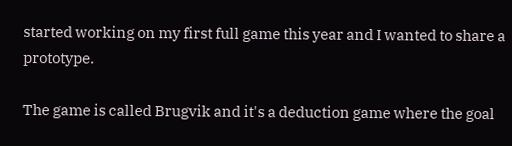started working on my first full game this year and I wanted to share a prototype.

The game is called Brugvik and it's a deduction game where the goal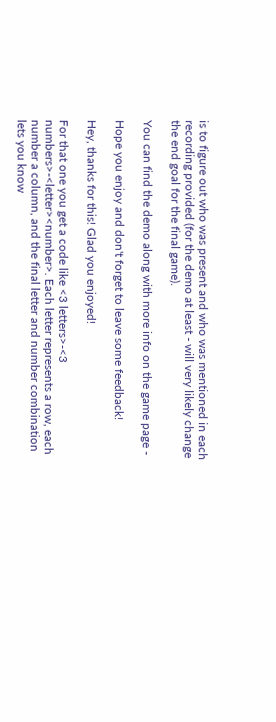is to figure out who was present and who was mentioned in each recording provided (for the demo at least - will very likely change the end goal for the final game).

You can find the demo along with more info on the game page -

Hope you enjoy and don't forget to leave some feedback!

Hey, thanks for this! Glad you enjoyed!

For that one you get a code like <3 letters>-<3 numbers>-<letter><number>. Each letter represents a row, each number a column, and the final letter and number combination lets you know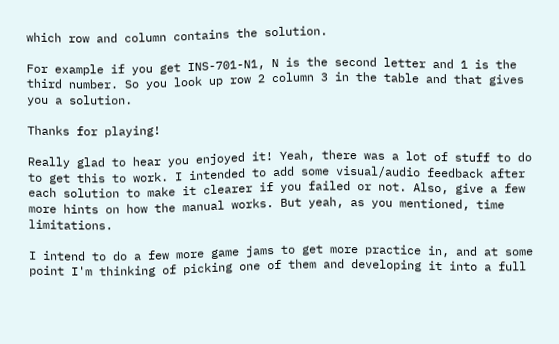which row and column contains the solution.

For example if you get INS-701-N1, N is the second letter and 1 is the third number. So you look up row 2 column 3 in the table and that gives you a solution.

Thanks for playing!

Really glad to hear you enjoyed it! Yeah, there was a lot of stuff to do to get this to work. I intended to add some visual/audio feedback after each solution to make it clearer if you failed or not. Also, give a few more hints on how the manual works. But yeah, as you mentioned, time limitations.

I intend to do a few more game jams to get more practice in, and at some point I'm thinking of picking one of them and developing it into a full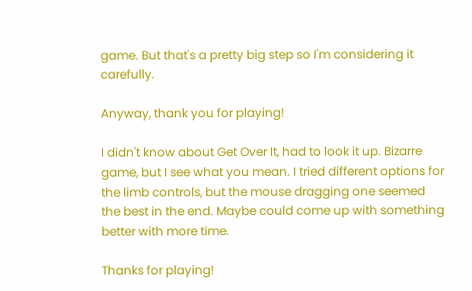game. But that's a pretty big step so I'm considering it carefully.

Anyway, thank you for playing!

I didn't know about Get Over It, had to look it up. Bizarre game, but I see what you mean. I tried different options for the limb controls, but the mouse dragging one seemed the best in the end. Maybe could come up with something better with more time.

Thanks for playing!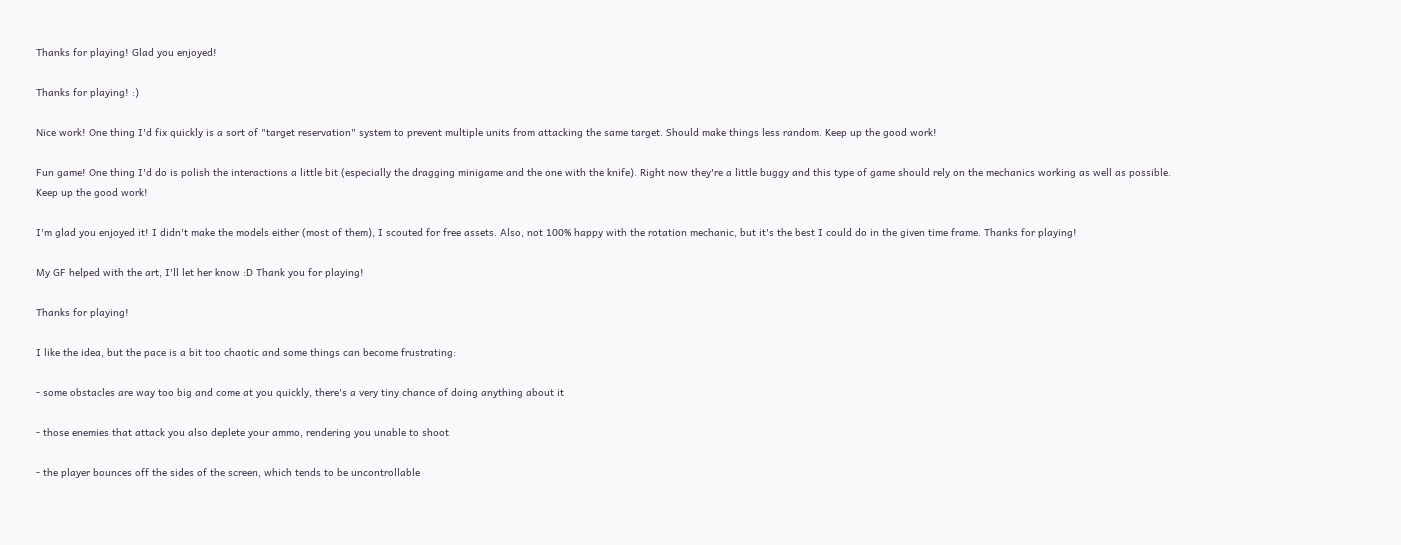Thanks for playing! Glad you enjoyed!

Thanks for playing! :)

Nice work! One thing I'd fix quickly is a sort of "target reservation" system to prevent multiple units from attacking the same target. Should make things less random. Keep up the good work!

Fun game! One thing I'd do is polish the interactions a little bit (especially the dragging minigame and the one with the knife). Right now they're a little buggy and this type of game should rely on the mechanics working as well as possible. Keep up the good work!

I'm glad you enjoyed it! I didn't make the models either (most of them), I scouted for free assets. Also, not 100% happy with the rotation mechanic, but it's the best I could do in the given time frame. Thanks for playing!

My GF helped with the art, I'll let her know :D Thank you for playing!

Thanks for playing!

I like the idea, but the pace is a bit too chaotic and some things can become frustrating:

- some obstacles are way too big and come at you quickly, there's a very tiny chance of doing anything about it

- those enemies that attack you also deplete your ammo, rendering you unable to shoot

- the player bounces off the sides of the screen, which tends to be uncontrollable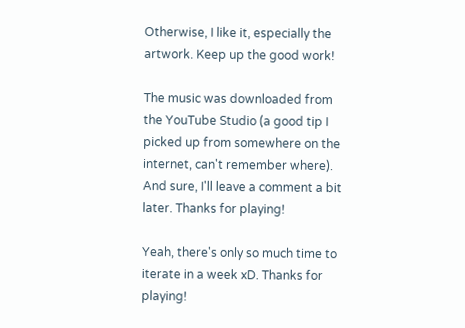Otherwise, I like it, especially the artwork. Keep up the good work!

The music was downloaded from the YouTube Studio (a good tip I picked up from somewhere on the internet, can't remember where).  And sure, I'll leave a comment a bit later. Thanks for playing!

Yeah, there's only so much time to iterate in a week xD. Thanks for playing!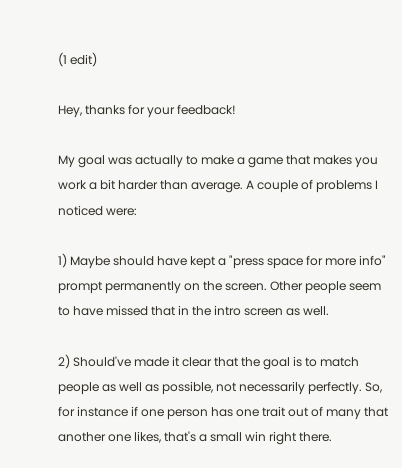(1 edit)

Hey, thanks for your feedback!

My goal was actually to make a game that makes you work a bit harder than average. A couple of problems I noticed were:

1) Maybe should have kept a "press space for more info" prompt permanently on the screen. Other people seem to have missed that in the intro screen as well.

2) Should've made it clear that the goal is to match people as well as possible, not necessarily perfectly. So, for instance if one person has one trait out of many that another one likes, that's a small win right there.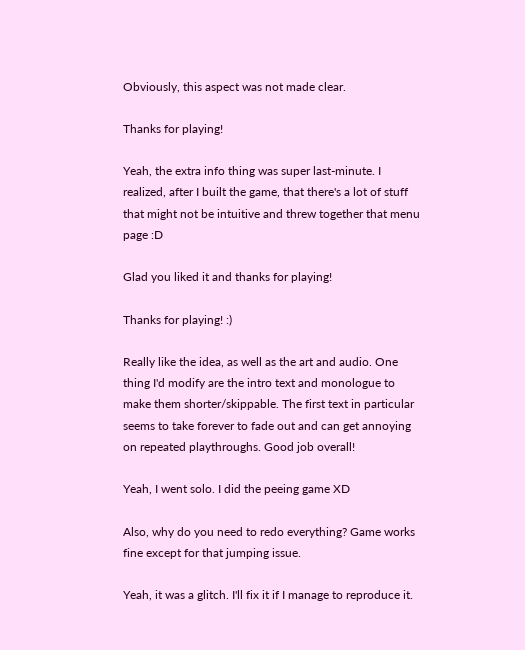Obviously, this aspect was not made clear.

Thanks for playing!

Yeah, the extra info thing was super last-minute. I realized, after I built the game, that there's a lot of stuff that might not be intuitive and threw together that menu page :D

Glad you liked it and thanks for playing!

Thanks for playing! :)

Really like the idea, as well as the art and audio. One thing I'd modify are the intro text and monologue to make them shorter/skippable. The first text in particular seems to take forever to fade out and can get annoying on repeated playthroughs. Good job overall!

Yeah, I went solo. I did the peeing game XD

Also, why do you need to redo everything? Game works fine except for that jumping issue.

Yeah, it was a glitch. I'll fix it if I manage to reproduce it.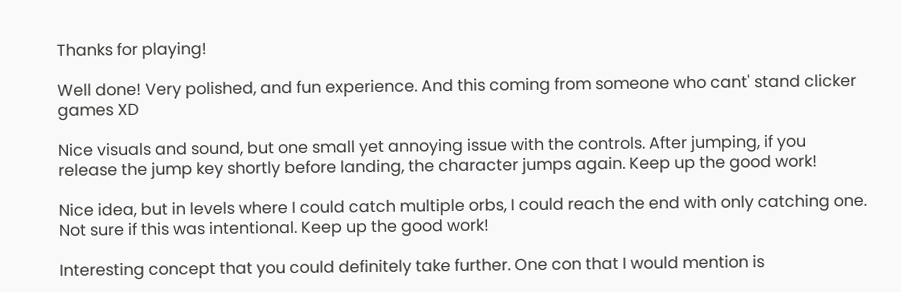Thanks for playing!

Well done! Very polished, and fun experience. And this coming from someone who cant' stand clicker games XD

Nice visuals and sound, but one small yet annoying issue with the controls. After jumping, if you release the jump key shortly before landing, the character jumps again. Keep up the good work!

Nice idea, but in levels where I could catch multiple orbs, I could reach the end with only catching one. Not sure if this was intentional. Keep up the good work!

Interesting concept that you could definitely take further. One con that I would mention is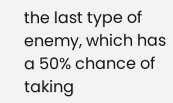the last type of enemy, which has a 50% chance of taking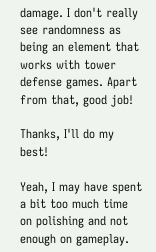damage. I don't really see randomness as being an element that works with tower defense games. Apart from that, good job!

Thanks, I'll do my best!

Yeah, I may have spent a bit too much time on polishing and not enough on gameplay.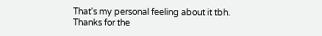That's my personal feeling about it tbh. Thanks for the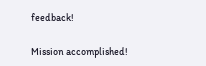feedback!

Mission accomplished!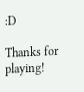:D

Thanks for playing!